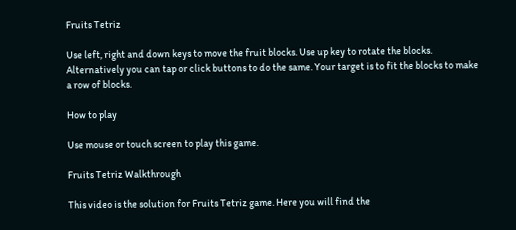Fruits Tetriz

Use left, right and down keys to move the fruit blocks. Use up key to rotate the blocks. Alternatively you can tap or click buttons to do the same. Your target is to fit the blocks to make a row of blocks.

How to play

Use mouse or touch screen to play this game.

Fruits Tetriz Walkthrough

This video is the solution for Fruits Tetriz game. Here you will find the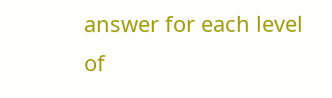answer for each level of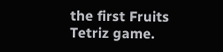the first Fruits Tetriz game.